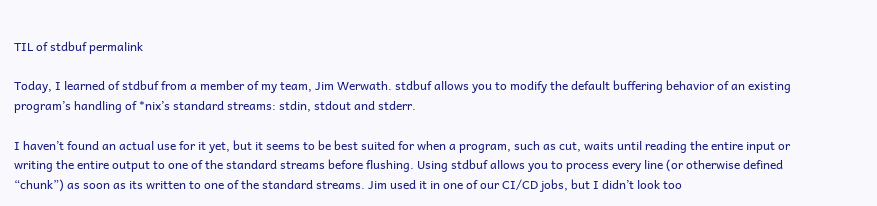TIL of stdbuf permalink

Today, I learned of stdbuf from a member of my team, Jim Werwath. stdbuf allows you to modify the default buffering behavior of an existing program’s handling of *nix’s standard streams: stdin, stdout and stderr.

I haven’t found an actual use for it yet, but it seems to be best suited for when a program, such as cut, waits until reading the entire input or writing the entire output to one of the standard streams before flushing. Using stdbuf allows you to process every line (or otherwise defined “chunk”) as soon as its written to one of the standard streams. Jim used it in one of our CI/CD jobs, but I didn’t look too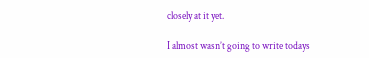closely at it yet.

I almost wasn’t going to write todays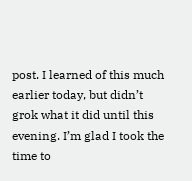post. I learned of this much earlier today, but didn’t grok what it did until this evening. I’m glad I took the time to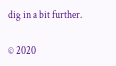dig in a bit further.

© 2020